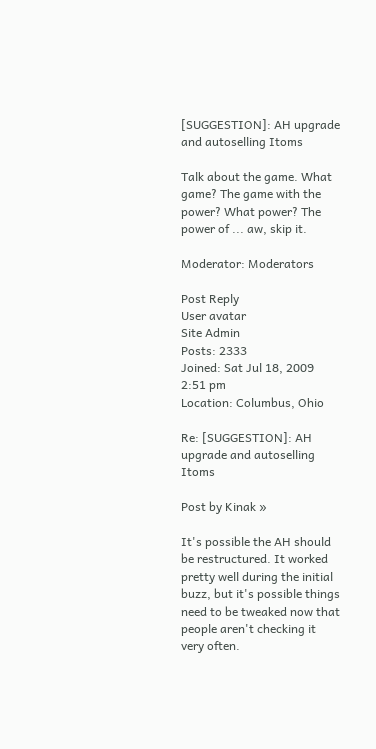[SUGGESTION]: AH upgrade and autoselling Itoms

Talk about the game. What game? The game with the power? What power? The power of ... aw, skip it.

Moderator: Moderators

Post Reply
User avatar
Site Admin
Posts: 2333
Joined: Sat Jul 18, 2009 2:51 pm
Location: Columbus, Ohio

Re: [SUGGESTION]: AH upgrade and autoselling Itoms

Post by Kinak »

It's possible the AH should be restructured. It worked pretty well during the initial buzz, but it's possible things need to be tweaked now that people aren't checking it very often.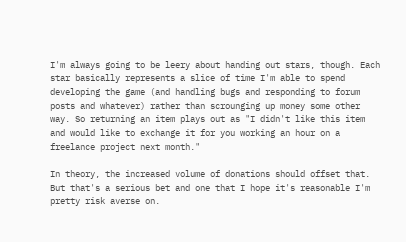I'm always going to be leery about handing out stars, though. Each star basically represents a slice of time I'm able to spend developing the game (and handling bugs and responding to forum posts and whatever) rather than scrounging up money some other way. So returning an item plays out as "I didn't like this item and would like to exchange it for you working an hour on a freelance project next month."

In theory, the increased volume of donations should offset that. But that's a serious bet and one that I hope it's reasonable I'm pretty risk averse on.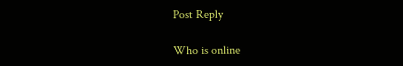Post Reply

Who is online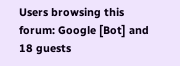Users browsing this forum: Google [Bot] and 18 guests